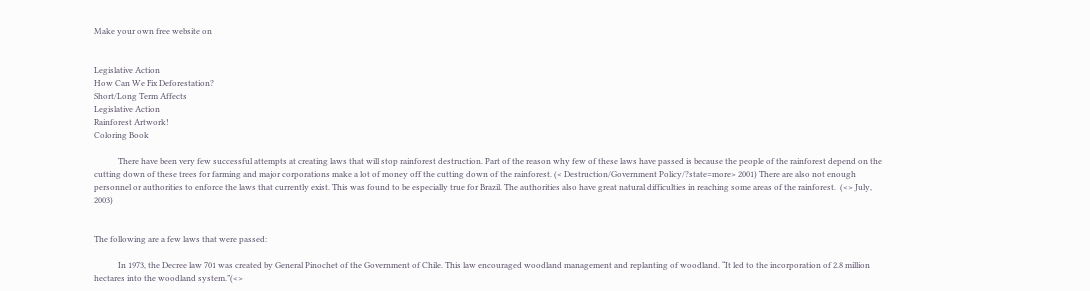Make your own free website on


Legislative Action
How Can We Fix Deforestation?
Short/Long Term Affects
Legislative Action
Rainforest Artwork!
Coloring Book

            There have been very few successful attempts at creating laws that will stop rainforest destruction. Part of the reason why few of these laws have passed is because the people of the rainforest depend on the cutting down of these trees for farming and major corporations make a lot of money off the cutting down of the rainforest. (< Destruction/Government Policy/?state=more> 2001) There are also not enough personnel or authorities to enforce the laws that currently exist. This was found to be especially true for Brazil. The authorities also have great natural difficulties in reaching some areas of the rainforest.  (<> July, 2003)


The following are a few laws that were passed:

            In 1973, the Decree law 701 was created by General Pinochet of the Government of Chile. This law encouraged woodland management and replanting of woodland. “It led to the incorporation of 2.8 million hectares into the woodland system.”(<>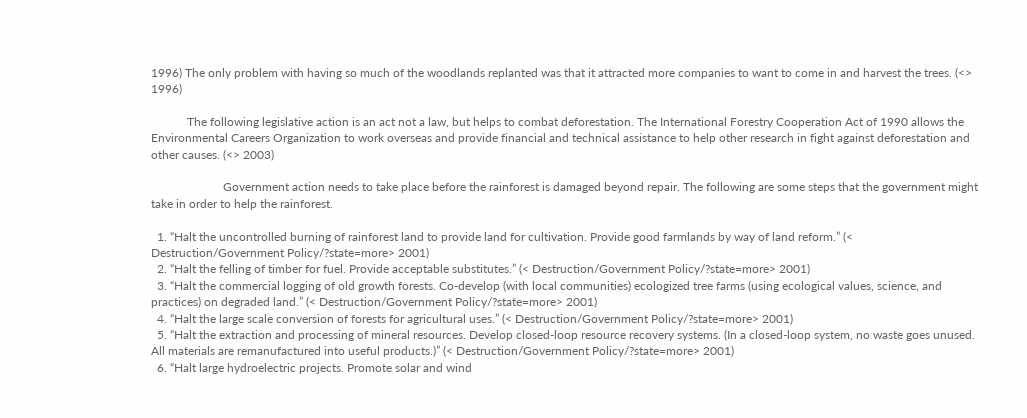1996) The only problem with having so much of the woodlands replanted was that it attracted more companies to want to come in and harvest the trees. (<> 1996)

            The following legislative action is an act not a law, but helps to combat deforestation. The International Forestry Cooperation Act of 1990 allows the Environmental Careers Organization to work overseas and provide financial and technical assistance to help other research in fight against deforestation and other causes. (<> 2003)

                        Government action needs to take place before the rainforest is damaged beyond repair. The following are some steps that the government might take in order to help the rainforest.

  1. “Halt the uncontrolled burning of rainforest land to provide land for cultivation. Provide good farmlands by way of land reform.” (< Destruction/Government Policy/?state=more> 2001)
  2. “Halt the felling of timber for fuel. Provide acceptable substitutes.” (< Destruction/Government Policy/?state=more> 2001)
  3. “Halt the commercial logging of old growth forests. Co-develop (with local communities) ecologized tree farms (using ecological values, science, and practices) on degraded land.” (< Destruction/Government Policy/?state=more> 2001)
  4. “Halt the large scale conversion of forests for agricultural uses.” (< Destruction/Government Policy/?state=more> 2001)
  5. “Halt the extraction and processing of mineral resources. Develop closed-loop resource recovery systems. (In a closed-loop system, no waste goes unused. All materials are remanufactured into useful products.)” (< Destruction/Government Policy/?state=more> 2001)
  6. “Halt large hydroelectric projects. Promote solar and wind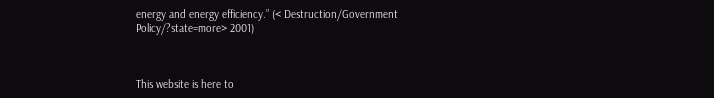energy and energy efficiency.” (< Destruction/Government Policy/?state=more> 2001)



This website is here to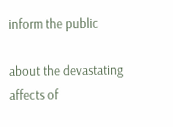inform the public

about the devastating affects of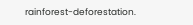rainforest-deforestation.